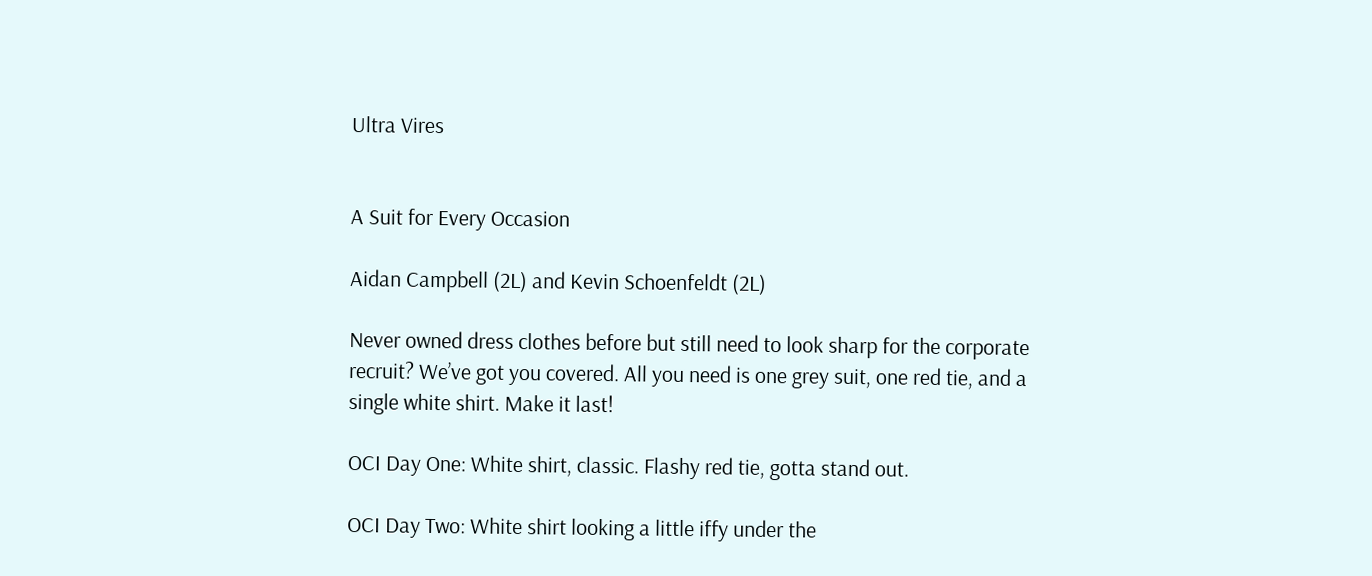Ultra Vires


A Suit for Every Occasion

Aidan Campbell (2L) and Kevin Schoenfeldt (2L)

Never owned dress clothes before but still need to look sharp for the corporate recruit? We’ve got you covered. All you need is one grey suit, one red tie, and a single white shirt. Make it last!

OCI Day One: White shirt, classic. Flashy red tie, gotta stand out.

OCI Day Two: White shirt looking a little iffy under the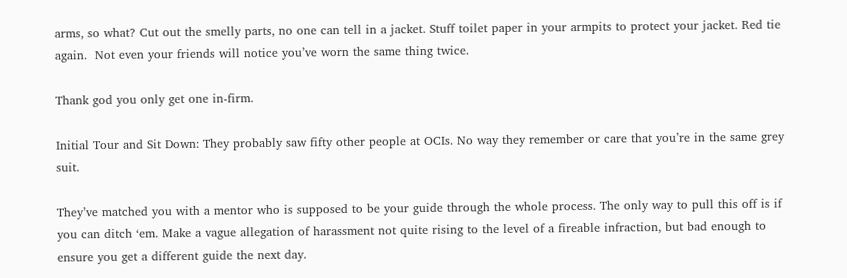arms, so what? Cut out the smelly parts, no one can tell in a jacket. Stuff toilet paper in your armpits to protect your jacket. Red tie again.  Not even your friends will notice you’ve worn the same thing twice.

Thank god you only get one in-firm.

Initial Tour and Sit Down: They probably saw fifty other people at OCIs. No way they remember or care that you’re in the same grey suit.

They’ve matched you with a mentor who is supposed to be your guide through the whole process. The only way to pull this off is if you can ditch ‘em. Make a vague allegation of harassment not quite rising to the level of a fireable infraction, but bad enough to ensure you get a different guide the next day.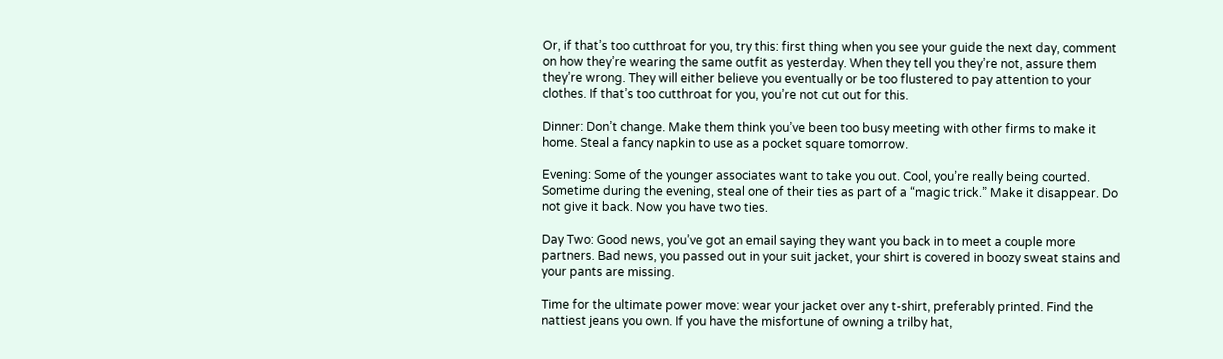Or, if that’s too cutthroat for you, try this: first thing when you see your guide the next day, comment on how they’re wearing the same outfit as yesterday. When they tell you they’re not, assure them they’re wrong. They will either believe you eventually or be too flustered to pay attention to your clothes. If that’s too cutthroat for you, you’re not cut out for this.

Dinner: Don’t change. Make them think you’ve been too busy meeting with other firms to make it home. Steal a fancy napkin to use as a pocket square tomorrow.

Evening: Some of the younger associates want to take you out. Cool, you’re really being courted. Sometime during the evening, steal one of their ties as part of a “magic trick.” Make it disappear. Do not give it back. Now you have two ties.

Day Two: Good news, you’ve got an email saying they want you back in to meet a couple more partners. Bad news, you passed out in your suit jacket, your shirt is covered in boozy sweat stains and your pants are missing.

Time for the ultimate power move: wear your jacket over any t-shirt, preferably printed. Find the nattiest jeans you own. If you have the misfortune of owning a trilby hat,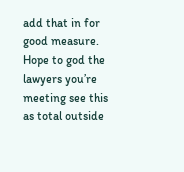add that in for good measure. Hope to god the lawyers you’re meeting see this as total outside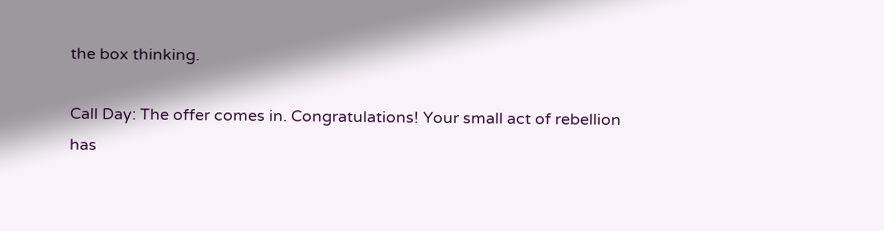the box thinking.

Call Day: The offer comes in. Congratulations! Your small act of rebellion has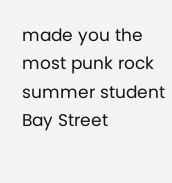made you the most punk rock summer student Bay Street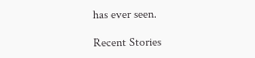has ever seen.

Recent Stories